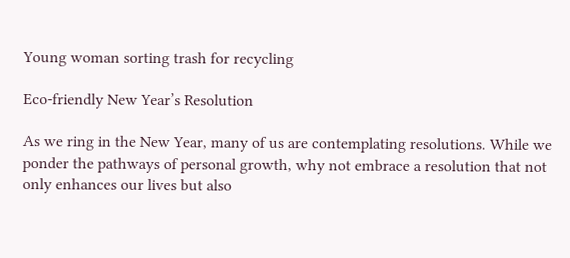Young woman sorting trash for recycling

Eco-friendly New Year’s Resolution

As we ring in the New Year, many of us are contemplating resolutions. While we ponder the pathways of personal growth, why not embrace a resolution that not only enhances our lives but also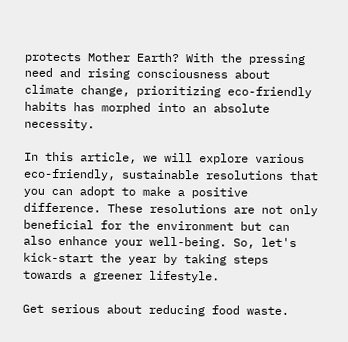protects Mother Earth? With the pressing need and rising consciousness about climate change, prioritizing eco-friendly habits has morphed into an absolute necessity.

In this article, we will explore various eco-friendly, sustainable resolutions that you can adopt to make a positive difference. These resolutions are not only beneficial for the environment but can also enhance your well-being. So, let's kick-start the year by taking steps towards a greener lifestyle.

Get serious about reducing food waste.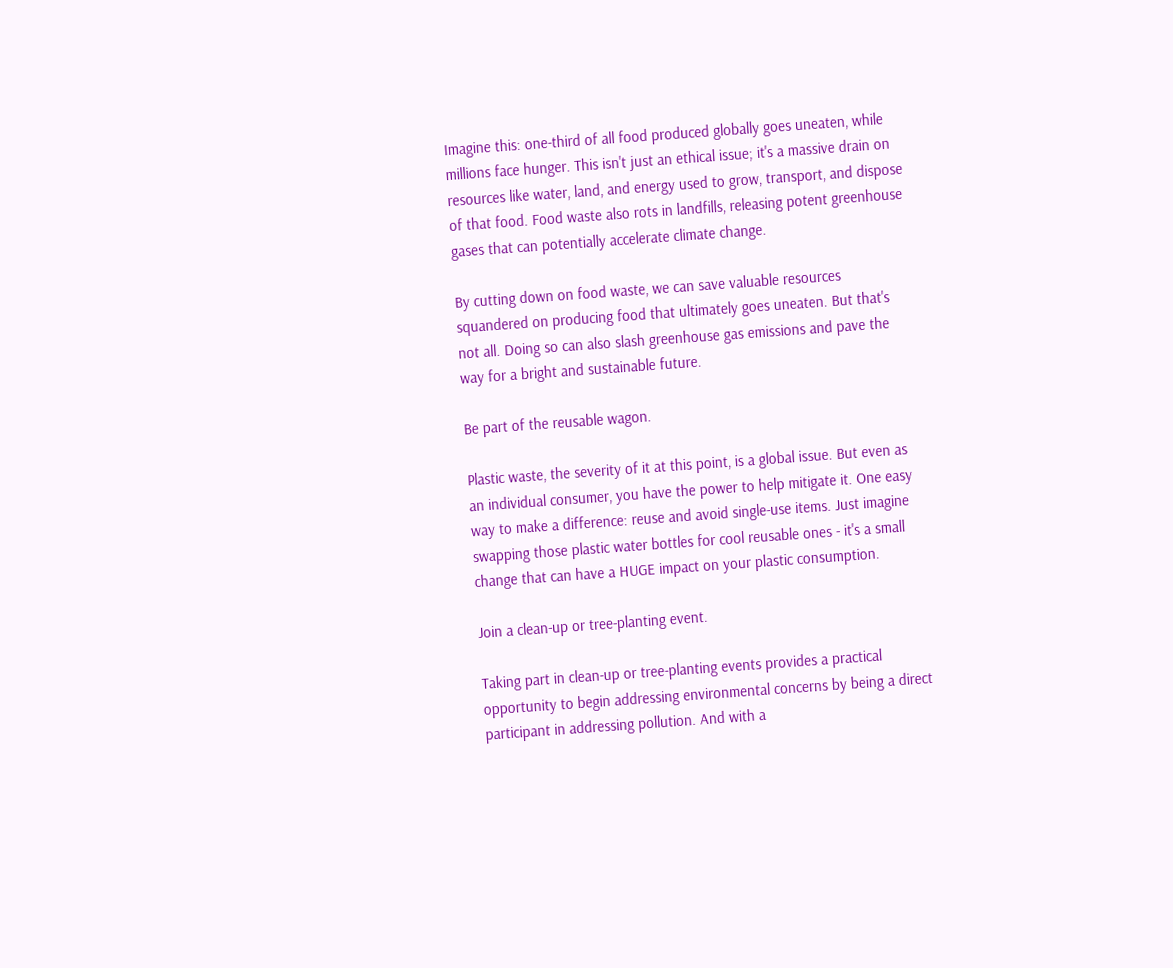Imagine this: one-third of all food produced globally goes uneaten, while millions face hunger. This isn't just an ethical issue; it's a massive drain on resources like water, land, and energy used to grow, transport, and dispose of that food. Food waste also rots in landfills, releasing potent greenhouse gases that can potentially accelerate climate change.

By cutting down on food waste, we can save valuable resources squandered on producing food that ultimately goes uneaten. But that's not all. Doing so can also slash greenhouse gas emissions and pave the way for a bright and sustainable future.

Be part of the reusable wagon.

Plastic waste, the severity of it at this point, is a global issue. But even as an individual consumer, you have the power to help mitigate it. One easy way to make a difference: reuse and avoid single-use items. Just imagine swapping those plastic water bottles for cool reusable ones - it's a small change that can have a HUGE impact on your plastic consumption.

Join a clean-up or tree-planting event.

Taking part in clean-up or tree-planting events provides a practical opportunity to begin addressing environmental concerns by being a direct participant in addressing pollution. And with a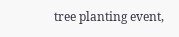tree planting event,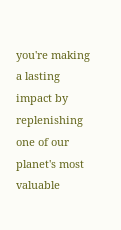you're making a lasting impact by replenishing one of our planet's most valuable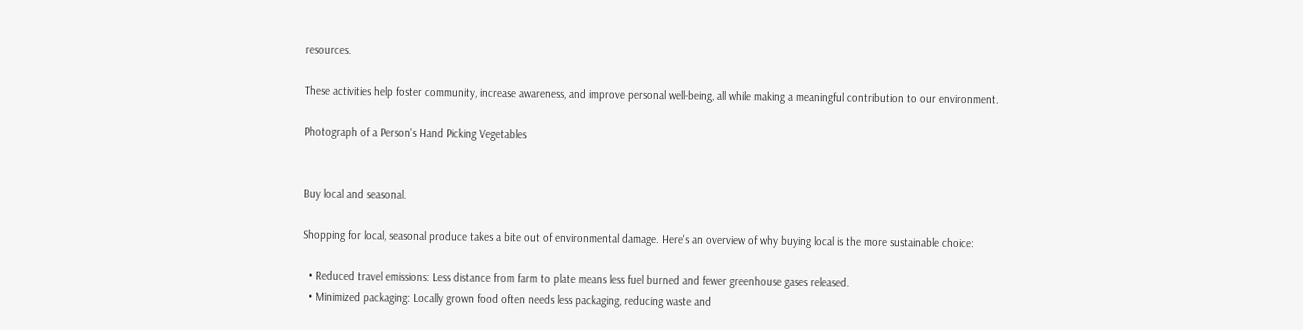resources.

These activities help foster community, increase awareness, and improve personal well-being, all while making a meaningful contribution to our environment.

Photograph of a Person's Hand Picking Vegetables


Buy local and seasonal.

Shopping for local, seasonal produce takes a bite out of environmental damage. Here's an overview of why buying local is the more sustainable choice:

  • Reduced travel emissions: Less distance from farm to plate means less fuel burned and fewer greenhouse gases released.
  • Minimized packaging: Locally grown food often needs less packaging, reducing waste and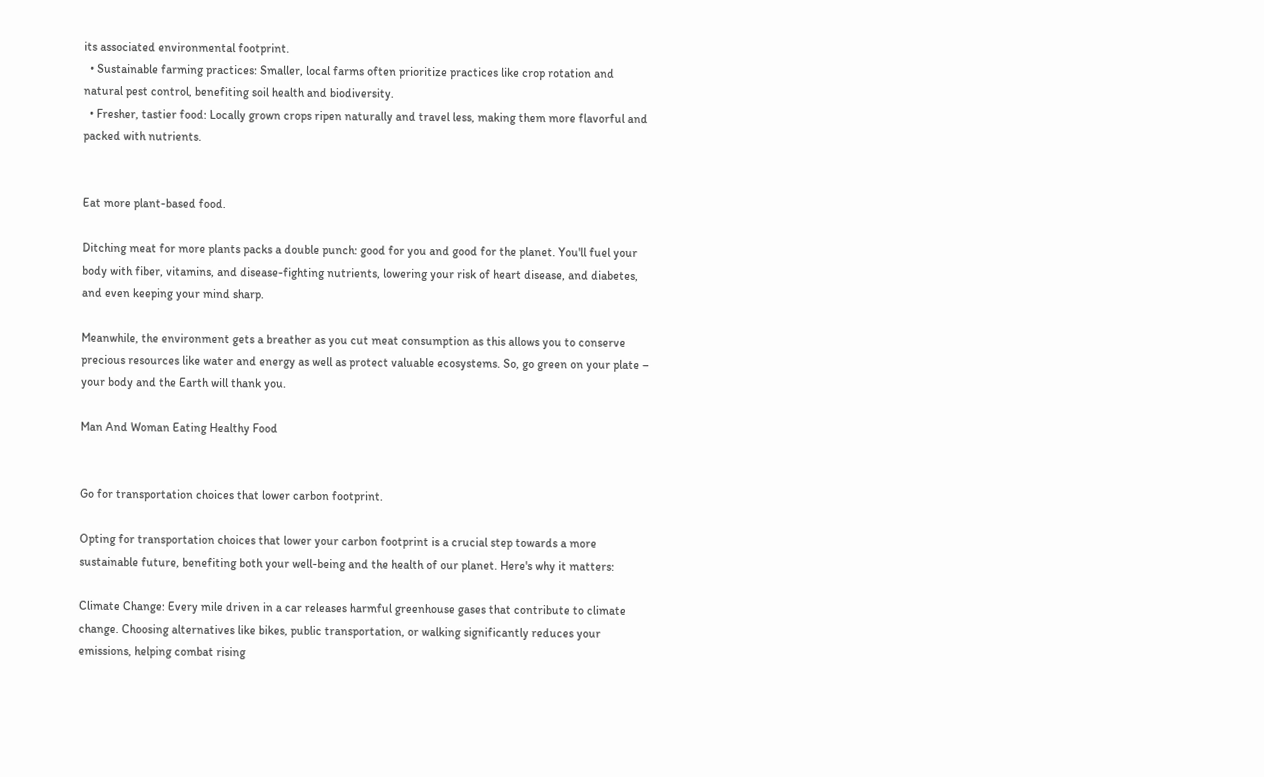its associated environmental footprint.
  • Sustainable farming practices: Smaller, local farms often prioritize practices like crop rotation and natural pest control, benefiting soil health and biodiversity.
  • Fresher, tastier food: Locally grown crops ripen naturally and travel less, making them more flavorful and packed with nutrients.


Eat more plant-based food.

Ditching meat for more plants packs a double punch: good for you and good for the planet. You'll fuel your body with fiber, vitamins, and disease-fighting nutrients, lowering your risk of heart disease, and diabetes, and even keeping your mind sharp.

Meanwhile, the environment gets a breather as you cut meat consumption as this allows you to conserve precious resources like water and energy as well as protect valuable ecosystems. So, go green on your plate – your body and the Earth will thank you.

Man And Woman Eating Healthy Food


Go for transportation choices that lower carbon footprint.

Opting for transportation choices that lower your carbon footprint is a crucial step towards a more sustainable future, benefiting both your well-being and the health of our planet. Here's why it matters:

Climate Change: Every mile driven in a car releases harmful greenhouse gases that contribute to climate change. Choosing alternatives like bikes, public transportation, or walking significantly reduces your emissions, helping combat rising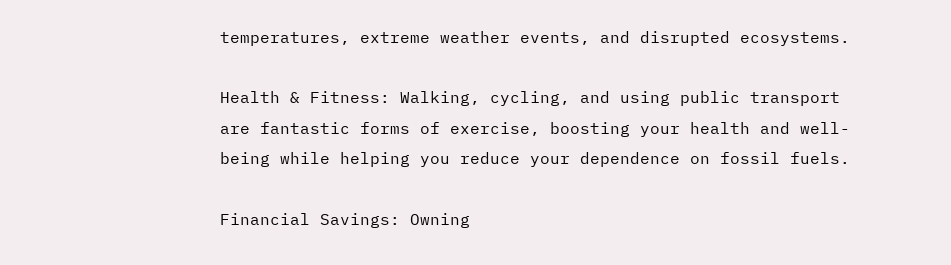temperatures, extreme weather events, and disrupted ecosystems.

Health & Fitness: Walking, cycling, and using public transport are fantastic forms of exercise, boosting your health and well-being while helping you reduce your dependence on fossil fuels.

Financial Savings: Owning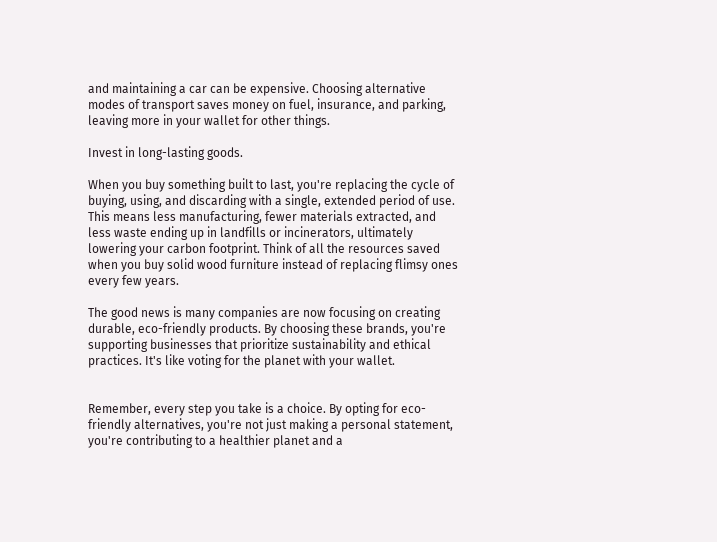and maintaining a car can be expensive. Choosing alternative modes of transport saves money on fuel, insurance, and parking, leaving more in your wallet for other things.

Invest in long-lasting goods.

When you buy something built to last, you're replacing the cycle of buying, using, and discarding with a single, extended period of use. This means less manufacturing, fewer materials extracted, and less waste ending up in landfills or incinerators, ultimately lowering your carbon footprint. Think of all the resources saved when you buy solid wood furniture instead of replacing flimsy ones every few years.

The good news is many companies are now focusing on creating durable, eco-friendly products. By choosing these brands, you're supporting businesses that prioritize sustainability and ethical practices. It's like voting for the planet with your wallet.


Remember, every step you take is a choice. By opting for eco-friendly alternatives, you're not just making a personal statement, you're contributing to a healthier planet and a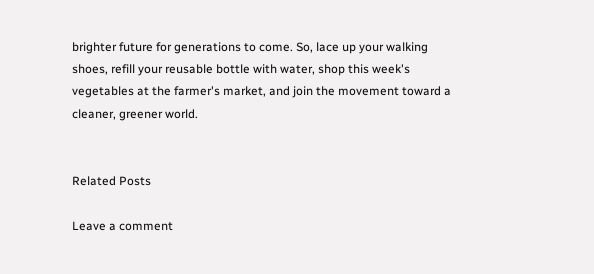brighter future for generations to come. So, lace up your walking shoes, refill your reusable bottle with water, shop this week's vegetables at the farmer's market, and join the movement toward a cleaner, greener world.


Related Posts

Leave a comment